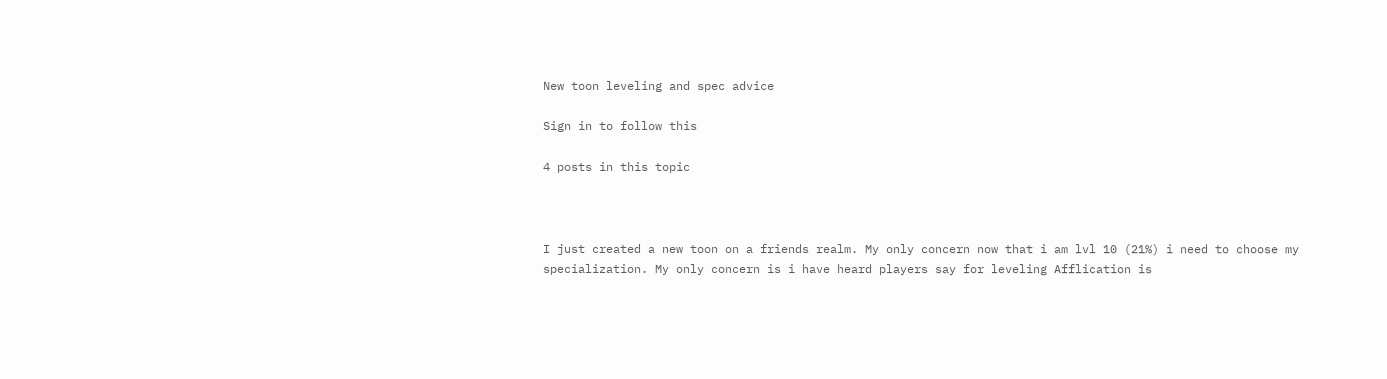New toon leveling and spec advice

Sign in to follow this

4 posts in this topic



I just created a new toon on a friends realm. My only concern now that i am lvl 10 (21%) i need to choose my specialization. My only concern is i have heard players say for leveling Afflication is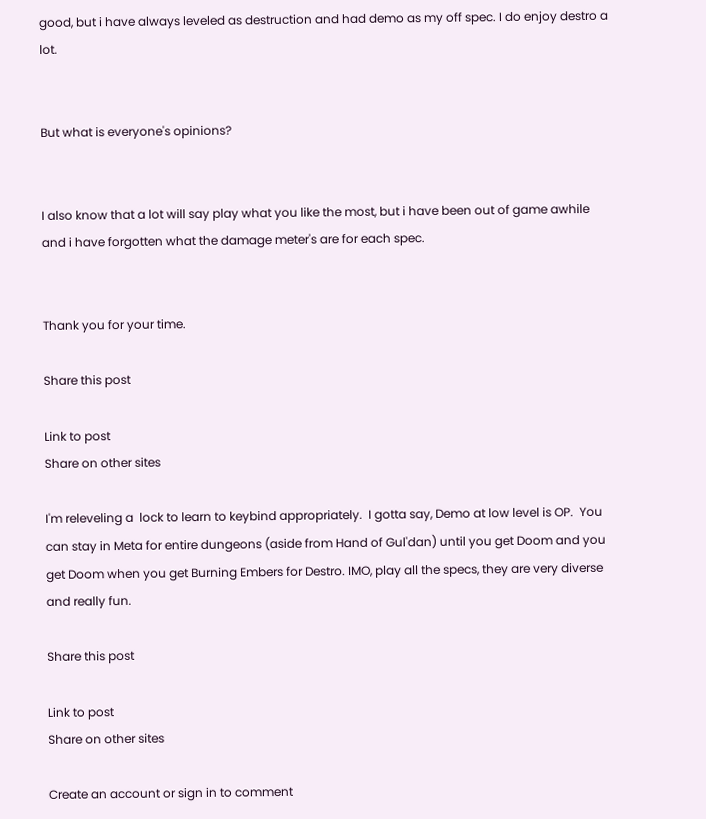good, but i have always leveled as destruction and had demo as my off spec. I do enjoy destro a lot.


But what is everyone's opinions?


I also know that a lot will say play what you like the most, but i have been out of game awhile and i have forgotten what the damage meter's are for each spec.


Thank you for your time.

Share this post

Link to post
Share on other sites

I'm releveling a  lock to learn to keybind appropriately.  I gotta say, Demo at low level is OP.  You can stay in Meta for entire dungeons (aside from Hand of Gul'dan) until you get Doom and you get Doom when you get Burning Embers for Destro. IMO, play all the specs, they are very diverse and really fun.

Share this post

Link to post
Share on other sites

Create an account or sign in to comment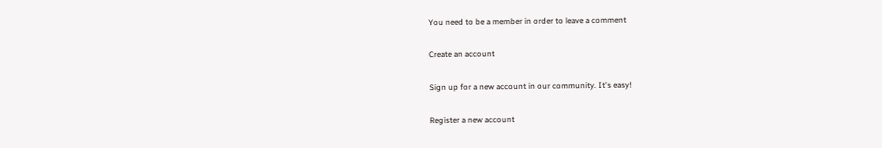You need to be a member in order to leave a comment

Create an account

Sign up for a new account in our community. It's easy!

Register a new account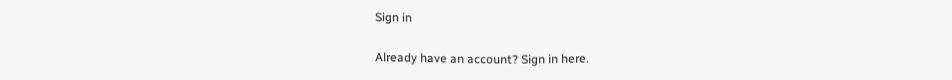Sign in

Already have an account? Sign in here.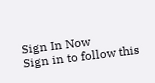Sign In Now
Sign in to follow this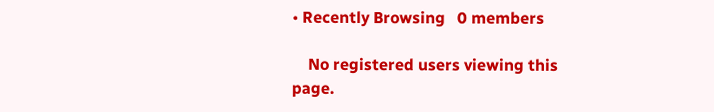• Recently Browsing   0 members

    No registered users viewing this page.